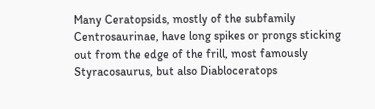Many Ceratopsids, mostly of the subfamily Centrosaurinae, have long spikes or prongs sticking out from the edge of the frill, most famously Styracosaurus, but also Diabloceratops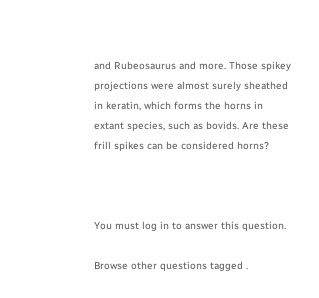and Rubeosaurus and more. Those spikey projections were almost surely sheathed in keratin, which forms the horns in extant species, such as bovids. Are these frill spikes can be considered horns?



You must log in to answer this question.

Browse other questions tagged .